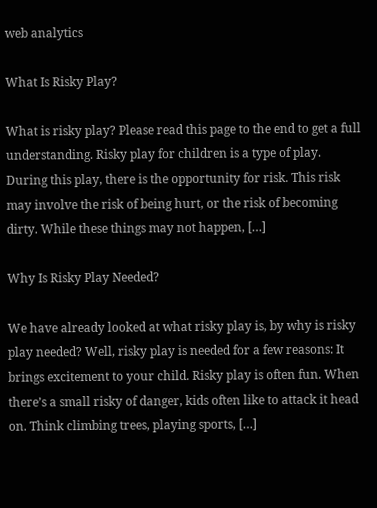web analytics

What Is Risky Play?

What is risky play? Please read this page to the end to get a full understanding. Risky play for children is a type of play. During this play, there is the opportunity for risk. This risk may involve the risk of being hurt, or the risk of becoming dirty. While these things may not happen, […]

Why Is Risky Play Needed?

We have already looked at what risky play is, by why is risky play needed? Well, risky play is needed for a few reasons: It brings excitement to your child. Risky play is often fun. When there’s a small risky of danger, kids often like to attack it head on. Think climbing trees, playing sports, […]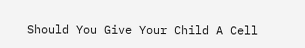Should You Give Your Child A Cell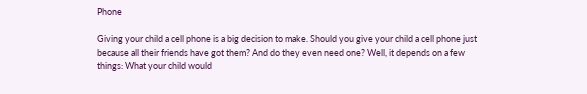Phone

Giving your child a cell phone is a big decision to make. Should you give your child a cell phone just because all their friends have got them? And do they even need one? Well, it depends on a few things: What your child would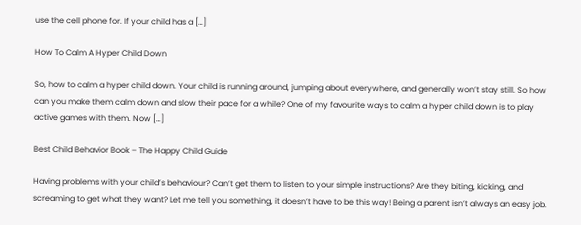use the cell phone for. If your child has a […]

How To Calm A Hyper Child Down

So, how to calm a hyper child down. Your child is running around, jumping about everywhere, and generally won’t stay still. So how can you make them calm down and slow their pace for a while? One of my favourite ways to calm a hyper child down is to play active games with them. Now […]

Best Child Behavior Book – The Happy Child Guide

Having problems with your child’s behaviour? Can’t get them to listen to your simple instructions? Are they biting, kicking, and screaming to get what they want? Let me tell you something, it doesn’t have to be this way! Being a parent isn’t always an easy job.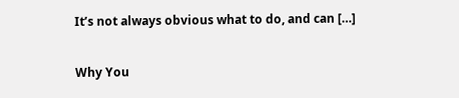It’s not always obvious what to do, and can […]

Why You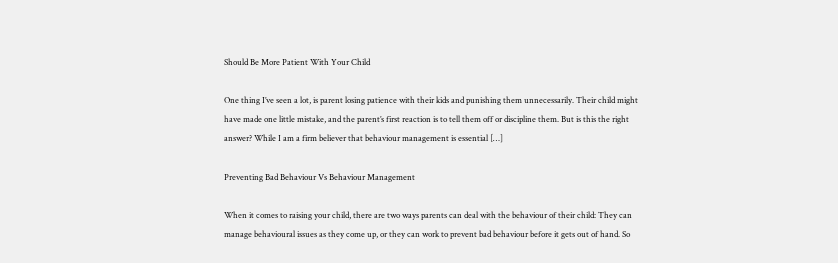Should Be More Patient With Your Child

One thing I’ve seen a lot, is parent losing patience with their kids and punishing them unnecessarily. Their child might have made one little mistake, and the parent’s first reaction is to tell them off or discipline them. But is this the right answer? While I am a firm believer that behaviour management is essential […]

Preventing Bad Behaviour Vs Behaviour Management

When it comes to raising your child, there are two ways parents can deal with the behaviour of their child: They can manage behavioural issues as they come up, or they can work to prevent bad behaviour before it gets out of hand. So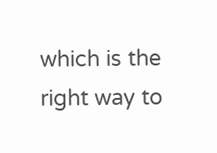which is the right way to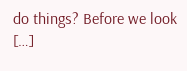do things? Before we look […]